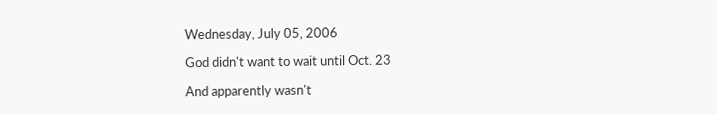Wednesday, July 05, 2006

God didn't want to wait until Oct. 23

And apparently wasn't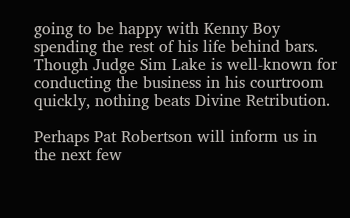going to be happy with Kenny Boy spending the rest of his life behind bars. Though Judge Sim Lake is well-known for conducting the business in his courtroom quickly, nothing beats Divine Retribution.

Perhaps Pat Robertson will inform us in the next few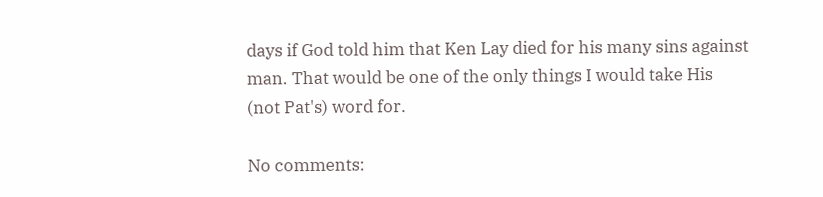days if God told him that Ken Lay died for his many sins against man. That would be one of the only things I would take His (not Pat's) word for.

No comments: